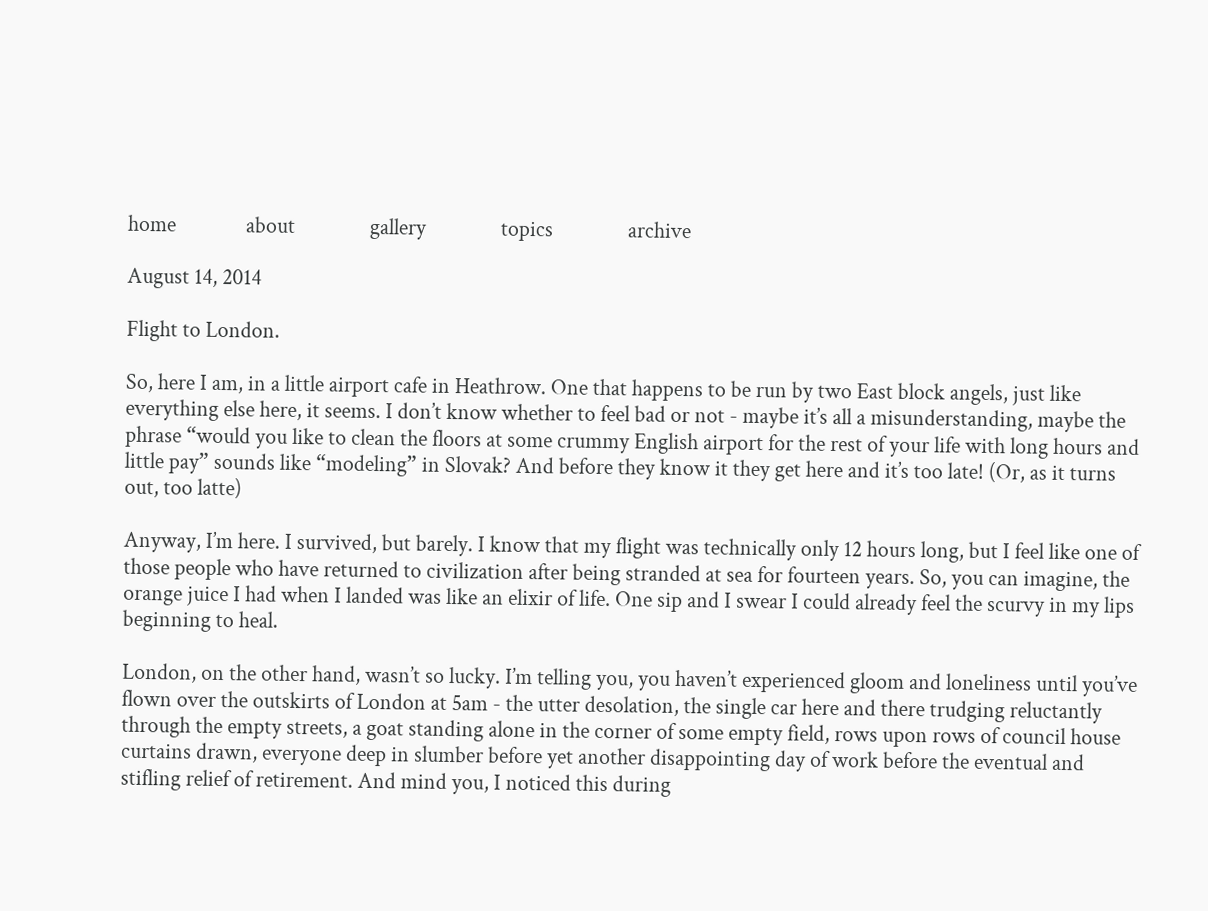home              about               gallery               topics               archive

August 14, 2014

Flight to London.

So, here I am, in a little airport cafe in Heathrow. One that happens to be run by two East block angels, just like everything else here, it seems. I don’t know whether to feel bad or not - maybe it’s all a misunderstanding, maybe the phrase “would you like to clean the floors at some crummy English airport for the rest of your life with long hours and little pay” sounds like “modeling” in Slovak? And before they know it they get here and it’s too late! (Or, as it turns out, too latte)

Anyway, I’m here. I survived, but barely. I know that my flight was technically only 12 hours long, but I feel like one of those people who have returned to civilization after being stranded at sea for fourteen years. So, you can imagine, the orange juice I had when I landed was like an elixir of life. One sip and I swear I could already feel the scurvy in my lips beginning to heal.

London, on the other hand, wasn’t so lucky. I’m telling you, you haven’t experienced gloom and loneliness until you’ve flown over the outskirts of London at 5am - the utter desolation, the single car here and there trudging reluctantly through the empty streets, a goat standing alone in the corner of some empty field, rows upon rows of council house curtains drawn, everyone deep in slumber before yet another disappointing day of work before the eventual and stifling relief of retirement. And mind you, I noticed this during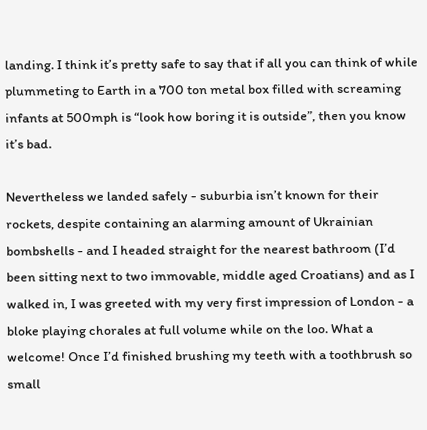landing. I think it’s pretty safe to say that if all you can think of while plummeting to Earth in a 700 ton metal box filled with screaming infants at 500mph is “look how boring it is outside”, then you know it’s bad.

Nevertheless we landed safely - suburbia isn’t known for their rockets, despite containing an alarming amount of Ukrainian bombshells - and I headed straight for the nearest bathroom (I’d been sitting next to two immovable, middle aged Croatians) and as I walked in, I was greeted with my very first impression of London - a bloke playing chorales at full volume while on the loo. What a welcome! Once I’d finished brushing my teeth with a toothbrush so small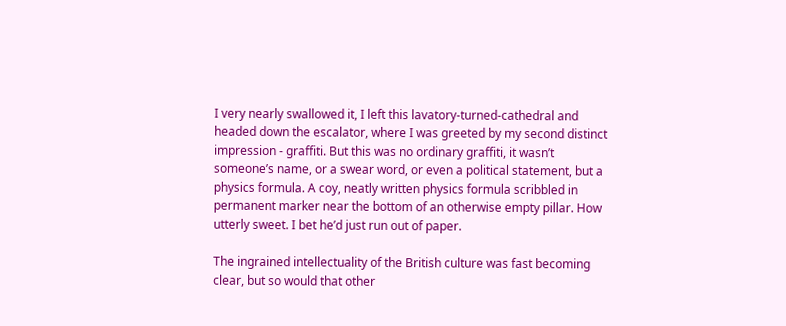I very nearly swallowed it, I left this lavatory-turned-cathedral and headed down the escalator, where I was greeted by my second distinct impression - graffiti. But this was no ordinary graffiti, it wasn’t someone’s name, or a swear word, or even a political statement, but a physics formula. A coy, neatly written physics formula scribbled in permanent marker near the bottom of an otherwise empty pillar. How utterly sweet. I bet he’d just run out of paper.

The ingrained intellectuality of the British culture was fast becoming clear, but so would that other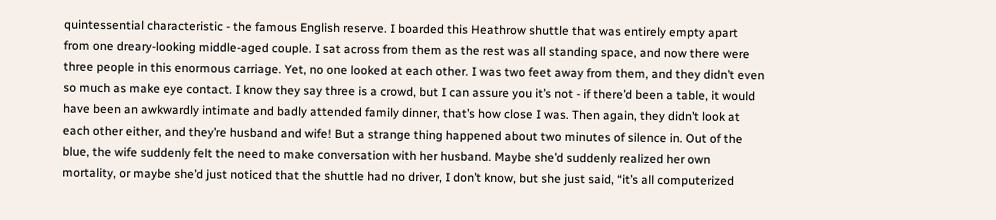quintessential characteristic - the famous English reserve. I boarded this Heathrow shuttle that was entirely empty apart from one dreary-looking middle-aged couple. I sat across from them as the rest was all standing space, and now there were three people in this enormous carriage. Yet, no one looked at each other. I was two feet away from them, and they didn’t even so much as make eye contact. I know they say three is a crowd, but I can assure you it’s not - if there’d been a table, it would have been an awkwardly intimate and badly attended family dinner, that’s how close I was. Then again, they didn’t look at each other either, and they’re husband and wife! But a strange thing happened about two minutes of silence in. Out of the blue, the wife suddenly felt the need to make conversation with her husband. Maybe she’d suddenly realized her own mortality, or maybe she’d just noticed that the shuttle had no driver, I don’t know, but she just said, “it’s all computerized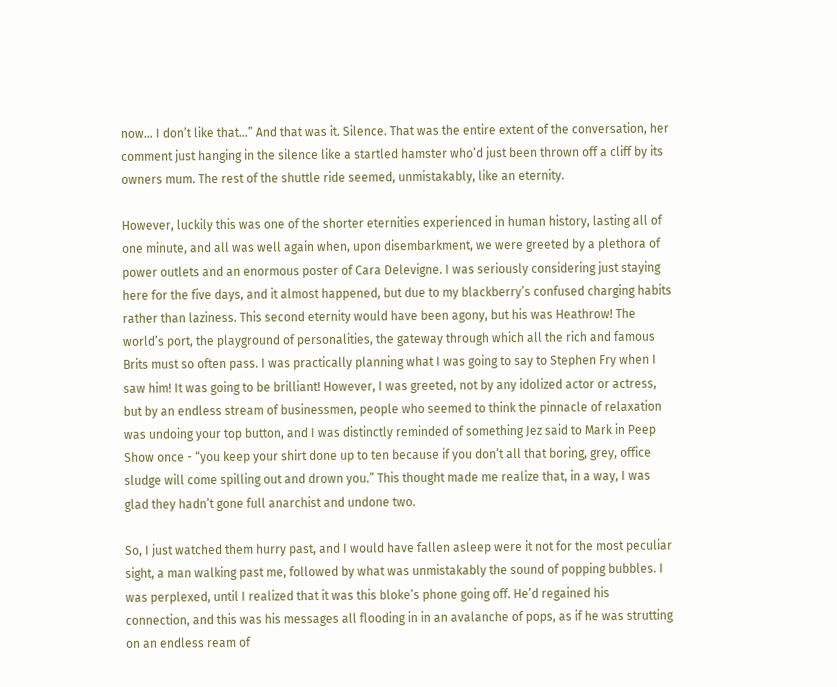now… I don’t like that…” And that was it. Silence. That was the entire extent of the conversation, her comment just hanging in the silence like a startled hamster who’d just been thrown off a cliff by its owners mum. The rest of the shuttle ride seemed, unmistakably, like an eternity.

However, luckily this was one of the shorter eternities experienced in human history, lasting all of one minute, and all was well again when, upon disembarkment, we were greeted by a plethora of power outlets and an enormous poster of Cara Delevigne. I was seriously considering just staying here for the five days, and it almost happened, but due to my blackberry’s confused charging habits rather than laziness. This second eternity would have been agony, but his was Heathrow! The world’s port, the playground of personalities, the gateway through which all the rich and famous Brits must so often pass. I was practically planning what I was going to say to Stephen Fry when I saw him! It was going to be brilliant! However, I was greeted, not by any idolized actor or actress, but by an endless stream of businessmen, people who seemed to think the pinnacle of relaxation was undoing your top button, and I was distinctly reminded of something Jez said to Mark in Peep Show once - “you keep your shirt done up to ten because if you don’t all that boring, grey, office sludge will come spilling out and drown you.” This thought made me realize that, in a way, I was glad they hadn’t gone full anarchist and undone two.

So, I just watched them hurry past, and I would have fallen asleep were it not for the most peculiar sight, a man walking past me, followed by what was unmistakably the sound of popping bubbles. I was perplexed, until I realized that it was this bloke’s phone going off. He’d regained his connection, and this was his messages all flooding in in an avalanche of pops, as if he was strutting on an endless ream of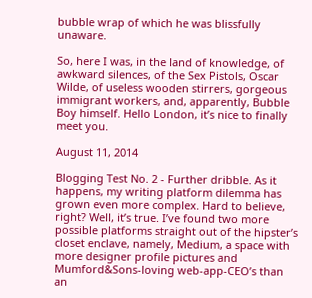bubble wrap of which he was blissfully unaware.

So, here I was, in the land of knowledge, of awkward silences, of the Sex Pistols, Oscar Wilde, of useless wooden stirrers, gorgeous immigrant workers, and, apparently, Bubble Boy himself. Hello London, it’s nice to finally meet you.

August 11, 2014

Blogging Test No. 2 - Further dribble. As it happens, my writing platform dilemma has grown even more complex. Hard to believe, right? Well, it’s true. I’ve found two more possible platforms straight out of the hipster’s closet enclave, namely, Medium, a space with more designer profile pictures and Mumford&Sons-loving web-app-CEO’s than an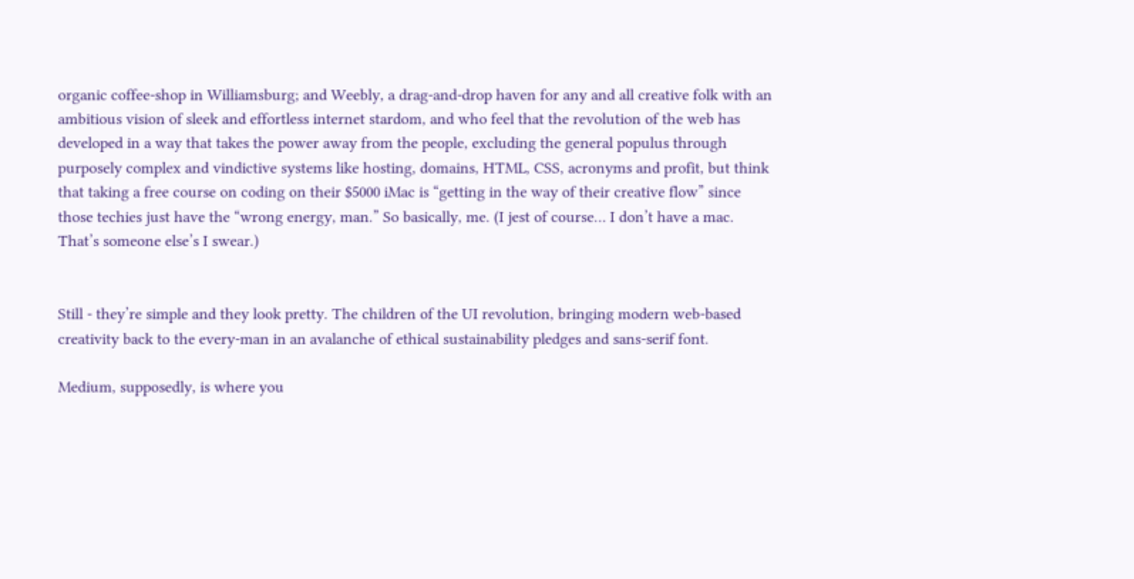organic coffee-shop in Williamsburg; and Weebly, a drag-and-drop haven for any and all creative folk with an ambitious vision of sleek and effortless internet stardom, and who feel that the revolution of the web has developed in a way that takes the power away from the people, excluding the general populus through purposely complex and vindictive systems like hosting, domains, HTML, CSS, acronyms and profit, but think that taking a free course on coding on their $5000 iMac is “getting in the way of their creative flow” since those techies just have the “wrong energy, man.” So basically, me. (I jest of course… I don’t have a mac. That’s someone else’s I swear.)


Still - they’re simple and they look pretty. The children of the UI revolution, bringing modern web-based creativity back to the every-man in an avalanche of ethical sustainability pledges and sans-serif font.

Medium, supposedly, is where you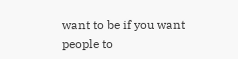want to be if you want people to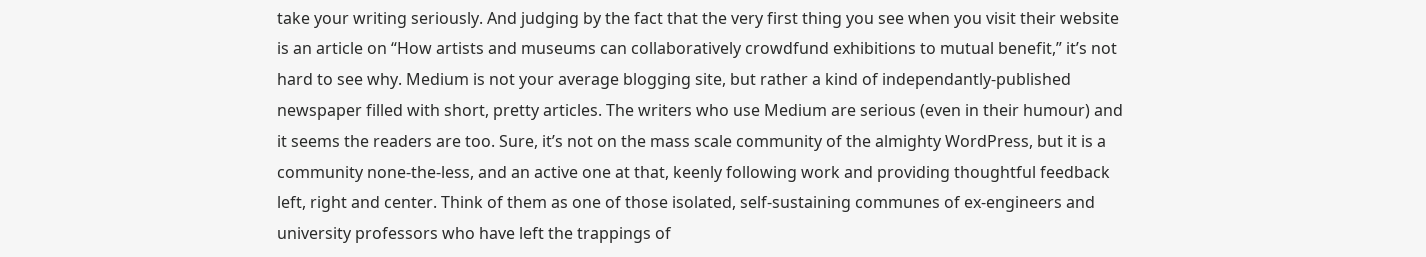take your writing seriously. And judging by the fact that the very first thing you see when you visit their website is an article on “How artists and museums can collaboratively crowdfund exhibitions to mutual benefit,” it’s not hard to see why. Medium is not your average blogging site, but rather a kind of independantly-published newspaper filled with short, pretty articles. The writers who use Medium are serious (even in their humour) and it seems the readers are too. Sure, it’s not on the mass scale community of the almighty WordPress, but it is a community none-the-less, and an active one at that, keenly following work and providing thoughtful feedback left, right and center. Think of them as one of those isolated, self-sustaining communes of ex-engineers and university professors who have left the trappings of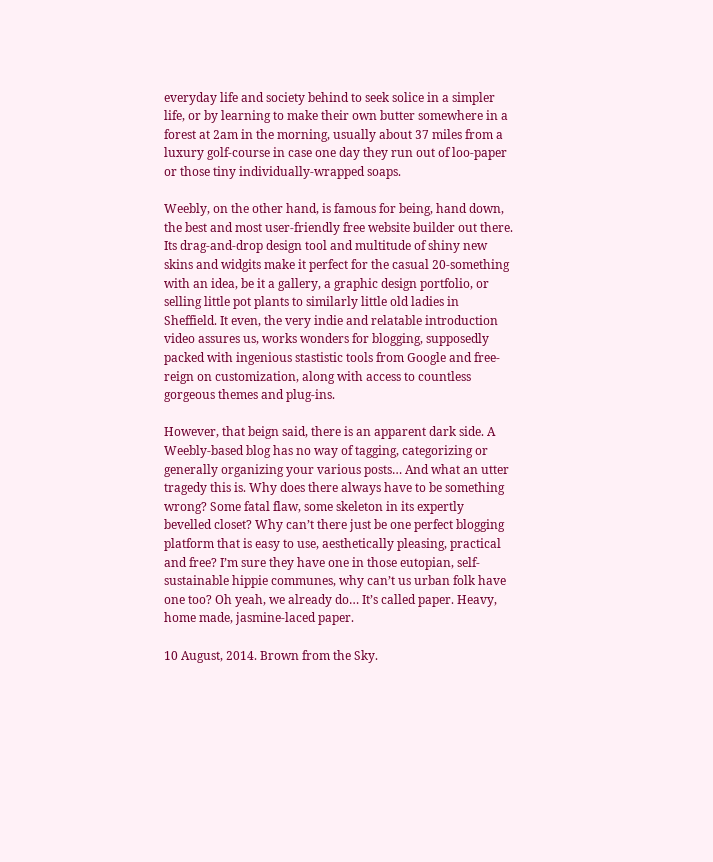everyday life and society behind to seek solice in a simpler life, or by learning to make their own butter somewhere in a forest at 2am in the morning, usually about 37 miles from a luxury golf-course in case one day they run out of loo-paper or those tiny individually-wrapped soaps.

Weebly, on the other hand, is famous for being, hand down, the best and most user-friendly free website builder out there. Its drag-and-drop design tool and multitude of shiny new skins and widgits make it perfect for the casual 20-something with an idea, be it a gallery, a graphic design portfolio, or selling little pot plants to similarly little old ladies in Sheffield. It even, the very indie and relatable introduction video assures us, works wonders for blogging, supposedly packed with ingenious stastistic tools from Google and free-reign on customization, along with access to countless gorgeous themes and plug-ins.

However, that beign said, there is an apparent dark side. A Weebly-based blog has no way of tagging, categorizing or generally organizing your various posts… And what an utter tragedy this is. Why does there always have to be something wrong? Some fatal flaw, some skeleton in its expertly bevelled closet? Why can’t there just be one perfect blogging platform that is easy to use, aesthetically pleasing, practical and free? I’m sure they have one in those eutopian, self-sustainable hippie communes, why can’t us urban folk have one too? Oh yeah, we already do… It’s called paper. Heavy, home made, jasmine-laced paper.

10 August, 2014. Brown from the Sky.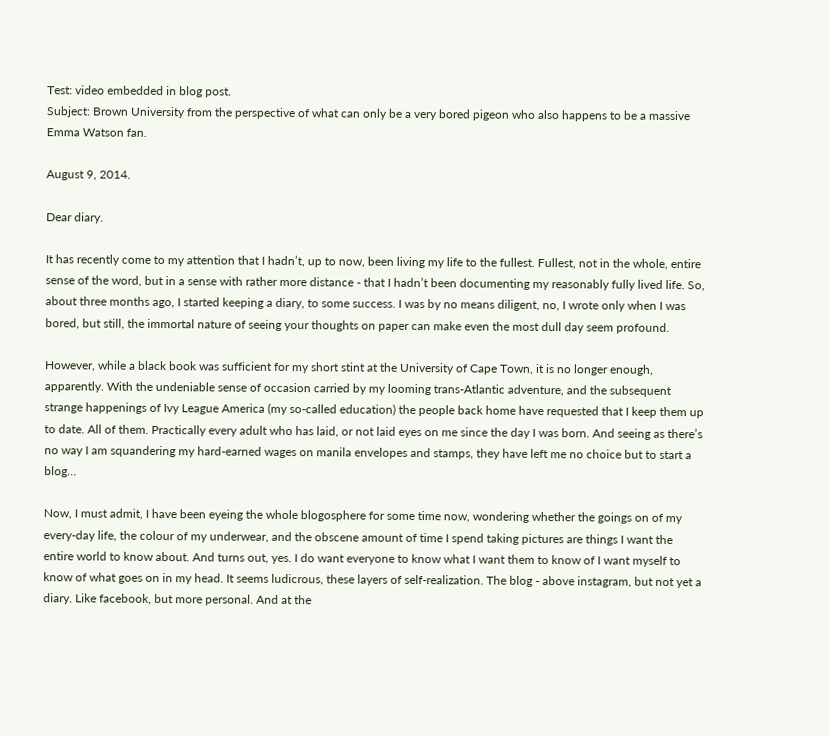Test: video embedded in blog post.
Subject: Brown University from the perspective of what can only be a very bored pigeon who also happens to be a massive Emma Watson fan.

August 9, 2014.

Dear diary.

It has recently come to my attention that I hadn’t, up to now, been living my life to the fullest. Fullest, not in the whole, entire sense of the word, but in a sense with rather more distance - that I hadn’t been documenting my reasonably fully lived life. So, about three months ago, I started keeping a diary, to some success. I was by no means diligent, no, I wrote only when I was bored, but still, the immortal nature of seeing your thoughts on paper can make even the most dull day seem profound.

However, while a black book was sufficient for my short stint at the University of Cape Town, it is no longer enough, apparently. With the undeniable sense of occasion carried by my looming trans-Atlantic adventure, and the subsequent strange happenings of Ivy League America (my so-called education) the people back home have requested that I keep them up to date. All of them. Practically every adult who has laid, or not laid eyes on me since the day I was born. And seeing as there’s no way I am squandering my hard-earned wages on manila envelopes and stamps, they have left me no choice but to start a blog…

Now, I must admit, I have been eyeing the whole blogosphere for some time now, wondering whether the goings on of my every-day life, the colour of my underwear, and the obscene amount of time I spend taking pictures are things I want the entire world to know about. And turns out, yes. I do want everyone to know what I want them to know of I want myself to know of what goes on in my head. It seems ludicrous, these layers of self-realization. The blog - above instagram, but not yet a diary. Like facebook, but more personal. And at the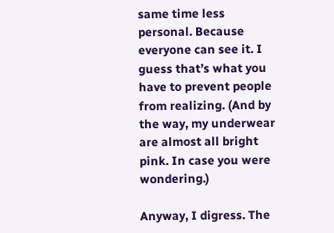same time less personal. Because everyone can see it. I guess that’s what you have to prevent people from realizing. (And by the way, my underwear are almost all bright pink. In case you were wondering.)

Anyway, I digress. The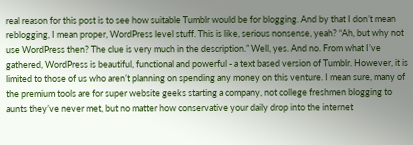real reason for this post is to see how suitable Tumblr would be for blogging. And by that I don’t mean reblogging, I mean proper, WordPress level stuff. This is like, serious nonsense, yeah? “Ah, but why not use WordPress then? The clue is very much in the description.” Well, yes. And no. From what I’ve gathered, WordPress is beautiful, functional and powerful - a text based version of Tumblr. However, it is limited to those of us who aren’t planning on spending any money on this venture. I mean sure, many of the premium tools are for super website geeks starting a company, not college freshmen blogging to aunts they’ve never met, but no matter how conservative your daily drop into the internet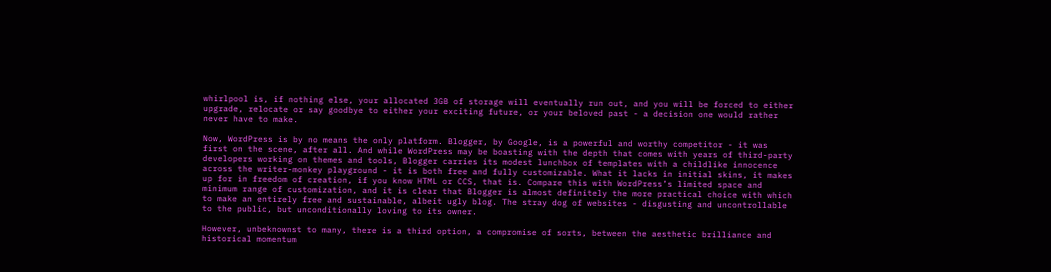whirlpool is, if nothing else, your allocated 3GB of storage will eventually run out, and you will be forced to either upgrade, relocate or say goodbye to either your exciting future, or your beloved past - a decision one would rather never have to make.

Now, WordPress is by no means the only platform. Blogger, by Google, is a powerful and worthy competitor - it was first on the scene, after all. And while WordPress may be boasting with the depth that comes with years of third-party developers working on themes and tools, Blogger carries its modest lunchbox of templates with a childlike innocence across the writer-monkey playground - it is both free and fully customizable. What it lacks in initial skins, it makes up for in freedom of creation, if you know HTML or CCS, that is. Compare this with WordPress’s limited space and minimum range of customization, and it is clear that Blogger is almost definitely the more practical choice with which to make an entirely free and sustainable, albeit ugly blog. The stray dog of websites - disgusting and uncontrollable to the public, but unconditionally loving to its owner.

However, unbeknownst to many, there is a third option, a compromise of sorts, between the aesthetic brilliance and historical momentum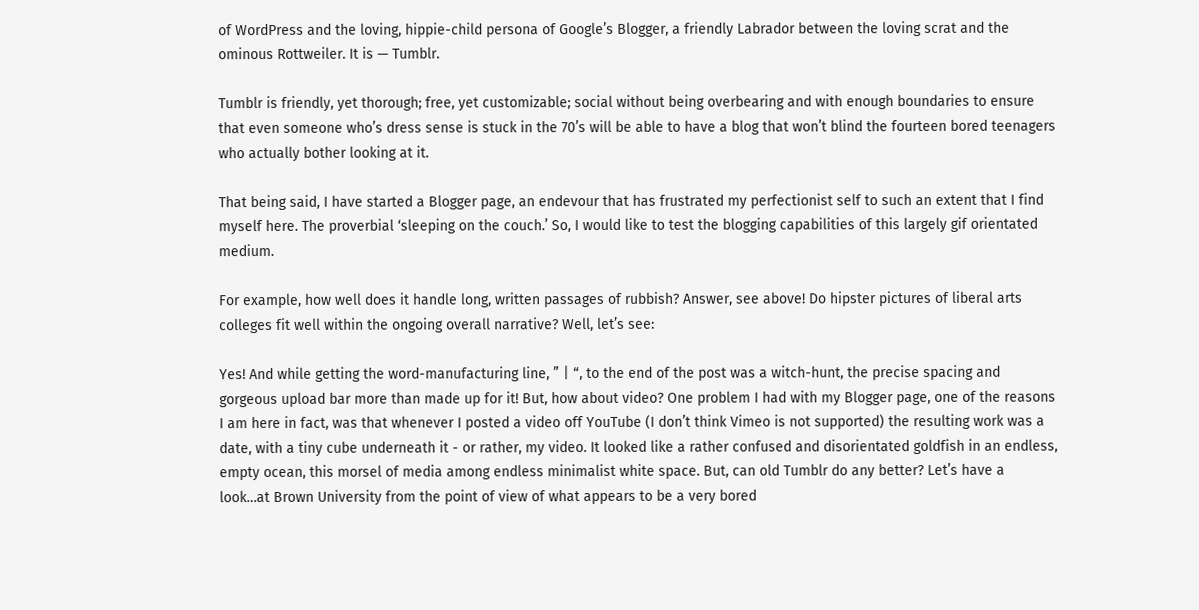of WordPress and the loving, hippie-child persona of Google’s Blogger, a friendly Labrador between the loving scrat and the ominous Rottweiler. It is — Tumblr.

Tumblr is friendly, yet thorough; free, yet customizable; social without being overbearing and with enough boundaries to ensure that even someone who’s dress sense is stuck in the 70’s will be able to have a blog that won’t blind the fourteen bored teenagers who actually bother looking at it.

That being said, I have started a Blogger page, an endevour that has frustrated my perfectionist self to such an extent that I find myself here. The proverbial ‘sleeping on the couch.’ So, I would like to test the blogging capabilities of this largely gif orientated medium.

For example, how well does it handle long, written passages of rubbish? Answer, see above! Do hipster pictures of liberal arts colleges fit well within the ongoing overall narrative? Well, let’s see:

Yes! And while getting the word-manufacturing line, ” | “, to the end of the post was a witch-hunt, the precise spacing and gorgeous upload bar more than made up for it! But, how about video? One problem I had with my Blogger page, one of the reasons I am here in fact, was that whenever I posted a video off YouTube (I don’t think Vimeo is not supported) the resulting work was a date, with a tiny cube underneath it - or rather, my video. It looked like a rather confused and disorientated goldfish in an endless, empty ocean, this morsel of media among endless minimalist white space. But, can old Tumblr do any better? Let’s have a look…at Brown University from the point of view of what appears to be a very bored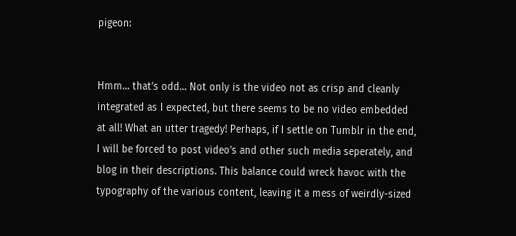pigeon:


Hmm… that’s odd… Not only is the video not as crisp and cleanly integrated as I expected, but there seems to be no video embedded at all! What an utter tragedy! Perhaps, if I settle on Tumblr in the end, I will be forced to post video’s and other such media seperately, and blog in their descriptions. This balance could wreck havoc with the typography of the various content, leaving it a mess of weirdly-sized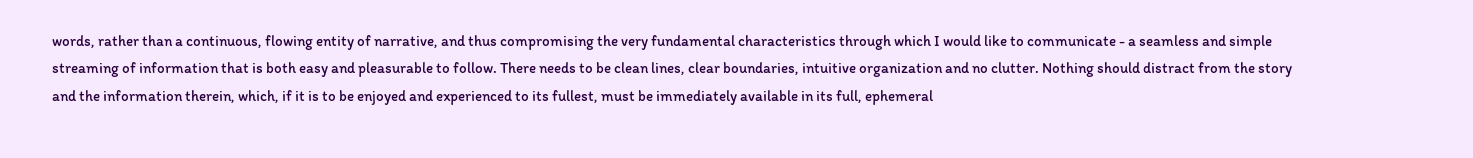words, rather than a continuous, flowing entity of narrative, and thus compromising the very fundamental characteristics through which I would like to communicate - a seamless and simple streaming of information that is both easy and pleasurable to follow. There needs to be clean lines, clear boundaries, intuitive organization and no clutter. Nothing should distract from the story and the information therein, which, if it is to be enjoyed and experienced to its fullest, must be immediately available in its full, ephemeral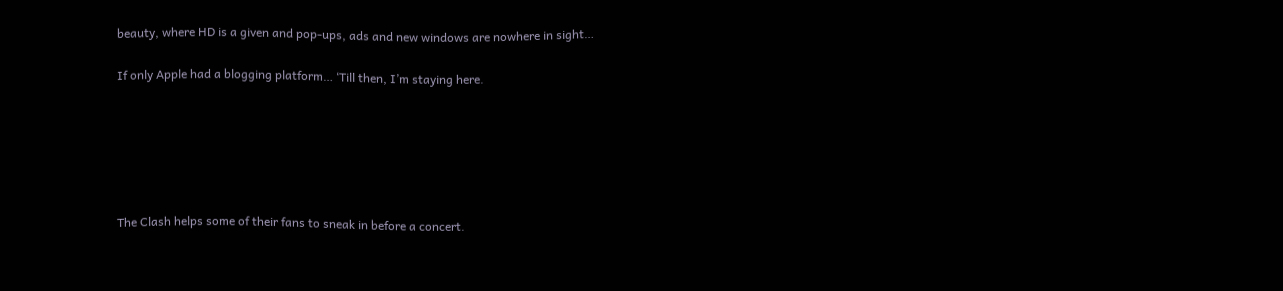beauty, where HD is a given and pop-ups, ads and new windows are nowhere in sight…

If only Apple had a blogging platform… ‘Till then, I’m staying here.






The Clash helps some of their fans to sneak in before a concert.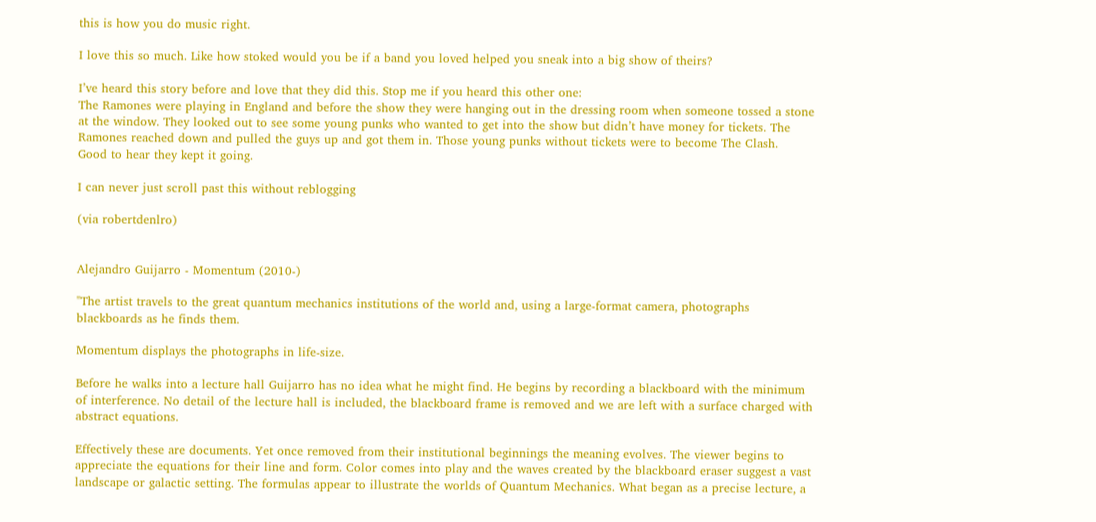this is how you do music right.

I love this so much. Like how stoked would you be if a band you loved helped you sneak into a big show of theirs?

I’ve heard this story before and love that they did this. Stop me if you heard this other one:
The Ramones were playing in England and before the show they were hanging out in the dressing room when someone tossed a stone at the window. They looked out to see some young punks who wanted to get into the show but didn’t have money for tickets. The Ramones reached down and pulled the guys up and got them in. Those young punks without tickets were to become The Clash.
Good to hear they kept it going.

I can never just scroll past this without reblogging

(via robertdenlro)


Alejandro Guijarro - Momentum (2010-)

"The artist travels to the great quantum mechanics institutions of the world and, using a large-format camera, photographs blackboards as he finds them.

Momentum displays the photographs in life-size.

Before he walks into a lecture hall Guijarro has no idea what he might find. He begins by recording a blackboard with the minimum of interference. No detail of the lecture hall is included, the blackboard frame is removed and we are left with a surface charged with abstract equations.

Effectively these are documents. Yet once removed from their institutional beginnings the meaning evolves. The viewer begins to appreciate the equations for their line and form. Color comes into play and the waves created by the blackboard eraser suggest a vast landscape or galactic setting. The formulas appear to illustrate the worlds of Quantum Mechanics. What began as a precise lecture, a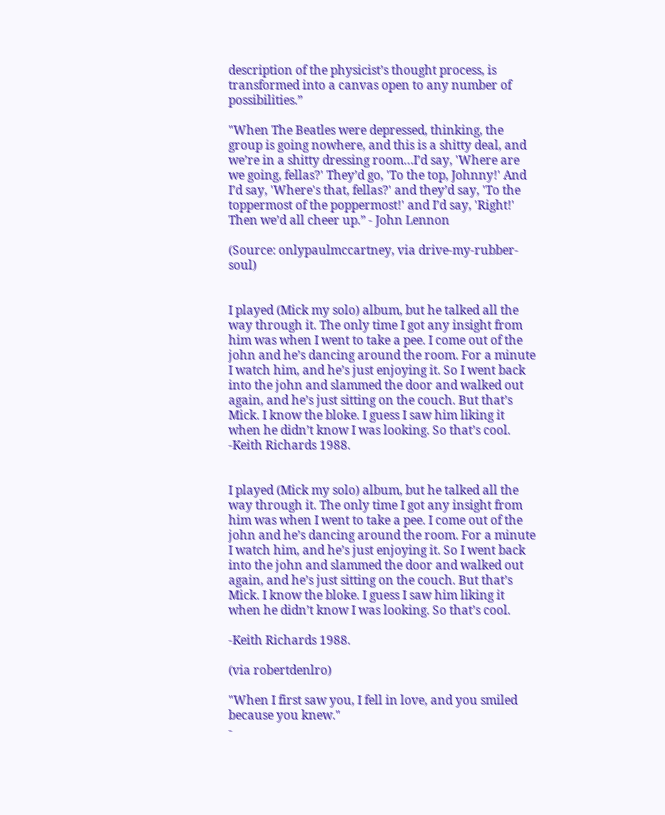description of the physicist’s thought process, is transformed into a canvas open to any number of possibilities.”

"When The Beatles were depressed, thinking, the group is going nowhere, and this is a shitty deal, and we’re in a shitty dressing room…I’d say, 'Where are we going, fellas?' They’d go, 'To the top, Johnny!' And I’d say, 'Where's that, fellas?' and they’d say, 'To the toppermost of the poppermost!' and I’d say, 'Right!' Then we’d all cheer up.” - John Lennon

(Source: onlypaulmccartney, via drive-my-rubber-soul)


I played (Mick my solo) album, but he talked all the way through it. The only time I got any insight from him was when I went to take a pee. I come out of the john and he’s dancing around the room. For a minute I watch him, and he’s just enjoying it. So I went back into the john and slammed the door and walked out again, and he’s just sitting on the couch. But that’s Mick. I know the bloke. I guess I saw him liking it when he didn’t know I was looking. So that’s cool.
-Keith Richards 1988.


I played (Mick my solo) album, but he talked all the way through it. The only time I got any insight from him was when I went to take a pee. I come out of the john and he’s dancing around the room. For a minute I watch him, and he’s just enjoying it. So I went back into the john and slammed the door and walked out again, and he’s just sitting on the couch. But that’s Mick. I know the bloke. I guess I saw him liking it when he didn’t know I was looking. So that’s cool.

-Keith Richards 1988.

(via robertdenlro)

"When I first saw you, I fell in love, and you smiled because you knew."
-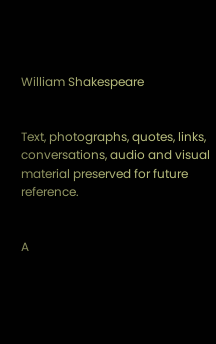William Shakespeare


Text, photographs, quotes, links, conversations, audio and visual material preserved for future reference.


A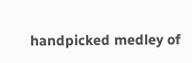handpicked medley of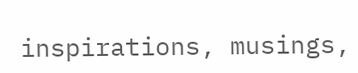inspirations, musings,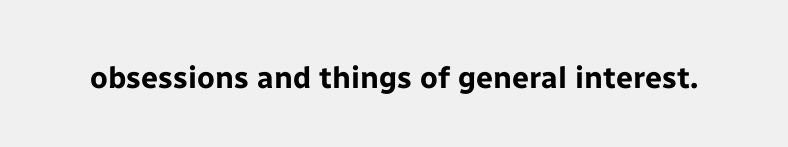obsessions and things of general interest.